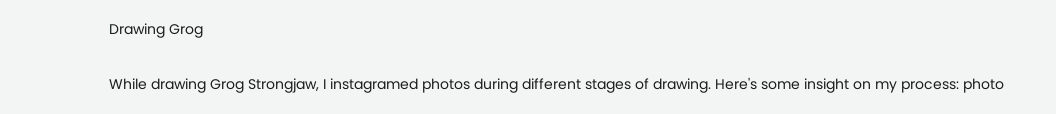Drawing Grog

While drawing Grog Strongjaw, I instagramed photos during different stages of drawing. Here's some insight on my process: photo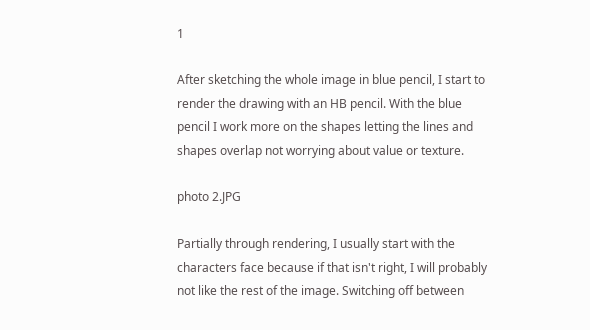1

After sketching the whole image in blue pencil, I start to render the drawing with an HB pencil. With the blue pencil I work more on the shapes letting the lines and shapes overlap not worrying about value or texture.

photo 2.JPG

Partially through rendering, I usually start with the characters face because if that isn't right, I will probably not like the rest of the image. Switching off between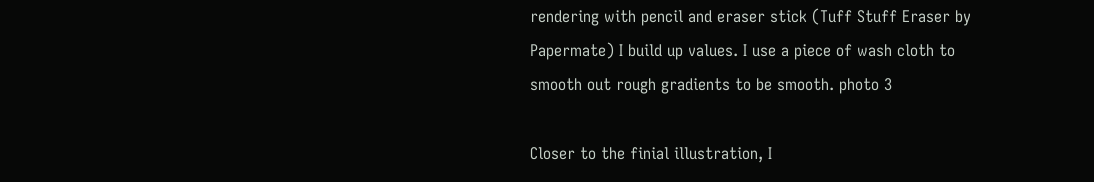rendering with pencil and eraser stick (Tuff Stuff Eraser by Papermate) I build up values. I use a piece of wash cloth to smooth out rough gradients to be smooth. photo 3

Closer to the finial illustration, I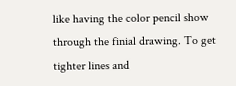like having the color pencil show through the finial drawing. To get tighter lines and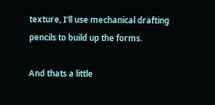texture, I'll use mechanical drafting pencils to build up the forms.

And thats a little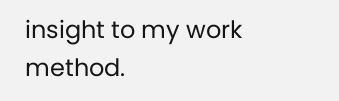insight to my work method.